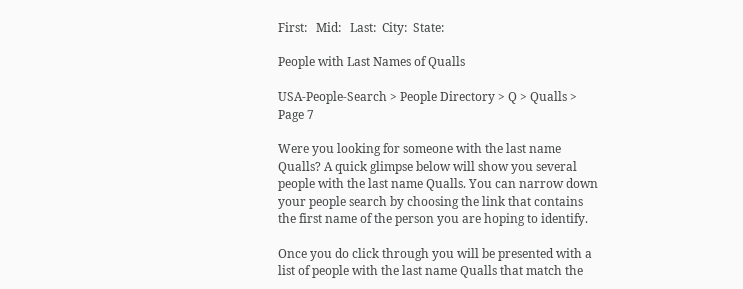First:   Mid:   Last:  City:  State:

People with Last Names of Qualls

USA-People-Search > People Directory > Q > Qualls > Page 7

Were you looking for someone with the last name Qualls? A quick glimpse below will show you several people with the last name Qualls. You can narrow down your people search by choosing the link that contains the first name of the person you are hoping to identify.

Once you do click through you will be presented with a list of people with the last name Qualls that match the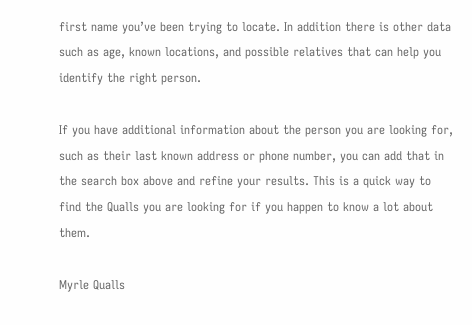first name you’ve been trying to locate. In addition there is other data such as age, known locations, and possible relatives that can help you identify the right person.

If you have additional information about the person you are looking for, such as their last known address or phone number, you can add that in the search box above and refine your results. This is a quick way to find the Qualls you are looking for if you happen to know a lot about them.

Myrle Qualls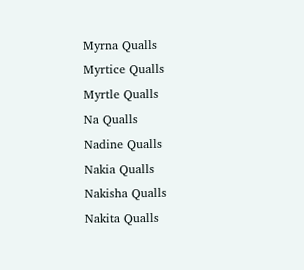Myrna Qualls
Myrtice Qualls
Myrtle Qualls
Na Qualls
Nadine Qualls
Nakia Qualls
Nakisha Qualls
Nakita Qualls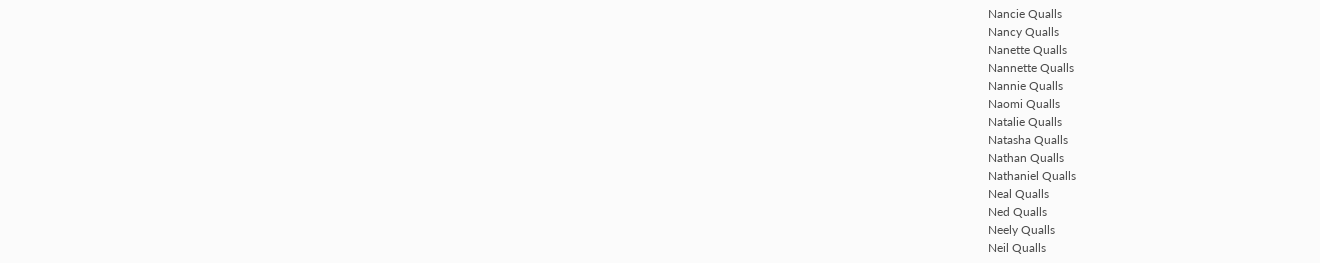Nancie Qualls
Nancy Qualls
Nanette Qualls
Nannette Qualls
Nannie Qualls
Naomi Qualls
Natalie Qualls
Natasha Qualls
Nathan Qualls
Nathaniel Qualls
Neal Qualls
Ned Qualls
Neely Qualls
Neil Qualls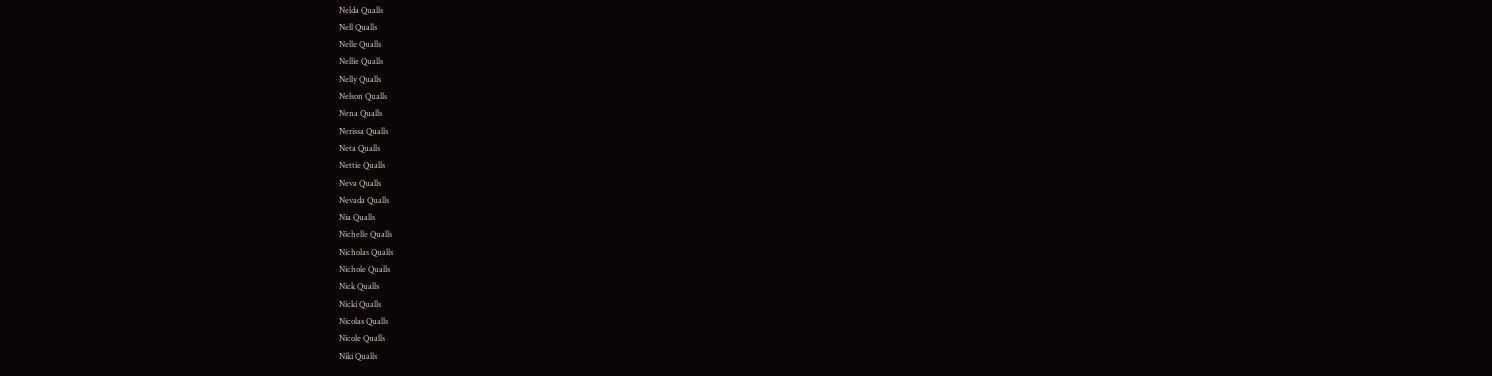Nelda Qualls
Nell Qualls
Nelle Qualls
Nellie Qualls
Nelly Qualls
Nelson Qualls
Nena Qualls
Nerissa Qualls
Neta Qualls
Nettie Qualls
Neva Qualls
Nevada Qualls
Nia Qualls
Nichelle Qualls
Nicholas Qualls
Nichole Qualls
Nick Qualls
Nicki Qualls
Nicolas Qualls
Nicole Qualls
Niki Qualls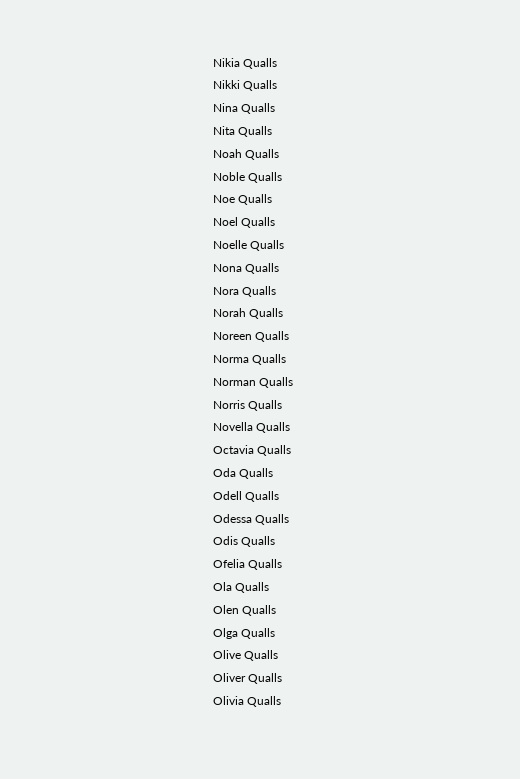Nikia Qualls
Nikki Qualls
Nina Qualls
Nita Qualls
Noah Qualls
Noble Qualls
Noe Qualls
Noel Qualls
Noelle Qualls
Nona Qualls
Nora Qualls
Norah Qualls
Noreen Qualls
Norma Qualls
Norman Qualls
Norris Qualls
Novella Qualls
Octavia Qualls
Oda Qualls
Odell Qualls
Odessa Qualls
Odis Qualls
Ofelia Qualls
Ola Qualls
Olen Qualls
Olga Qualls
Olive Qualls
Oliver Qualls
Olivia Qualls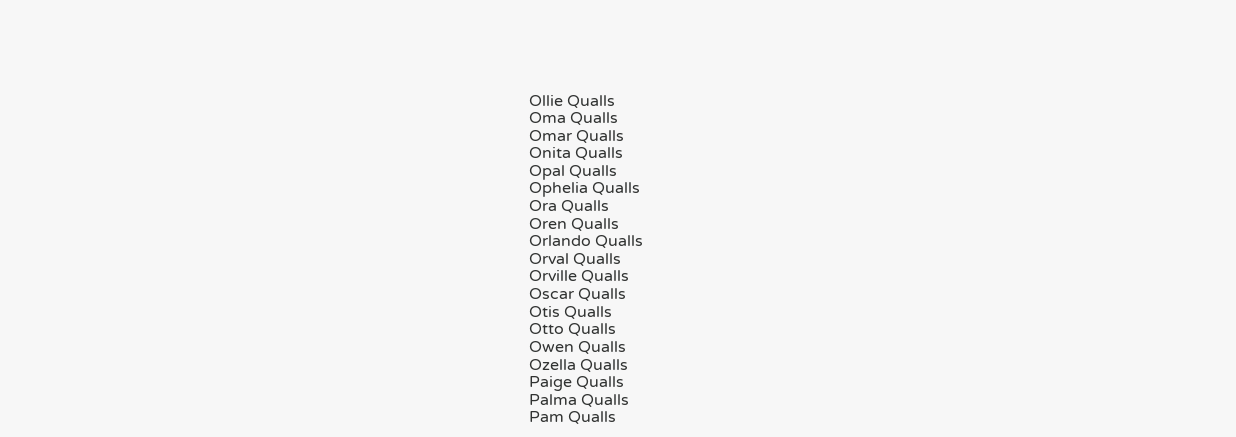Ollie Qualls
Oma Qualls
Omar Qualls
Onita Qualls
Opal Qualls
Ophelia Qualls
Ora Qualls
Oren Qualls
Orlando Qualls
Orval Qualls
Orville Qualls
Oscar Qualls
Otis Qualls
Otto Qualls
Owen Qualls
Ozella Qualls
Paige Qualls
Palma Qualls
Pam Qualls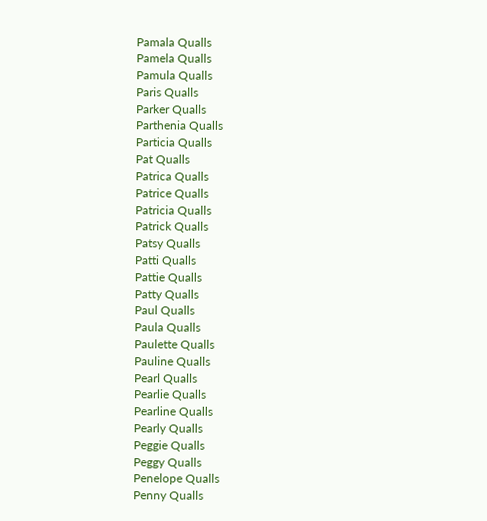Pamala Qualls
Pamela Qualls
Pamula Qualls
Paris Qualls
Parker Qualls
Parthenia Qualls
Particia Qualls
Pat Qualls
Patrica Qualls
Patrice Qualls
Patricia Qualls
Patrick Qualls
Patsy Qualls
Patti Qualls
Pattie Qualls
Patty Qualls
Paul Qualls
Paula Qualls
Paulette Qualls
Pauline Qualls
Pearl Qualls
Pearlie Qualls
Pearline Qualls
Pearly Qualls
Peggie Qualls
Peggy Qualls
Penelope Qualls
Penny Qualls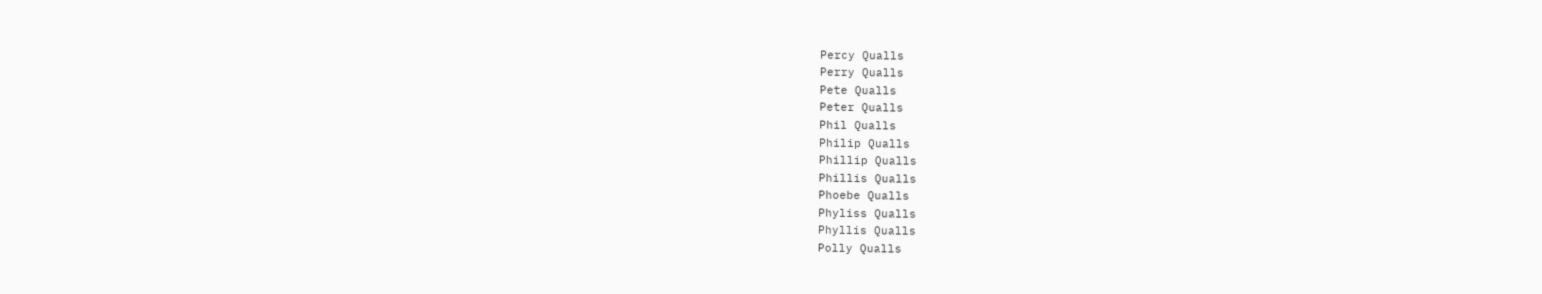Percy Qualls
Perry Qualls
Pete Qualls
Peter Qualls
Phil Qualls
Philip Qualls
Phillip Qualls
Phillis Qualls
Phoebe Qualls
Phyliss Qualls
Phyllis Qualls
Polly Qualls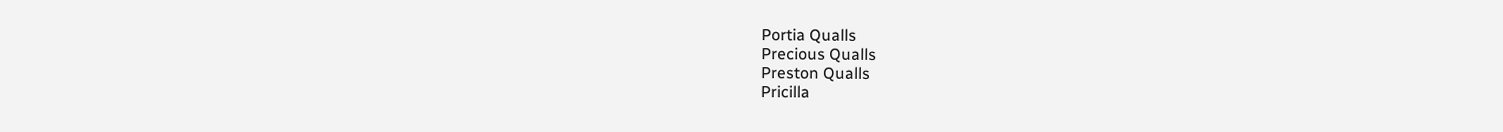Portia Qualls
Precious Qualls
Preston Qualls
Pricilla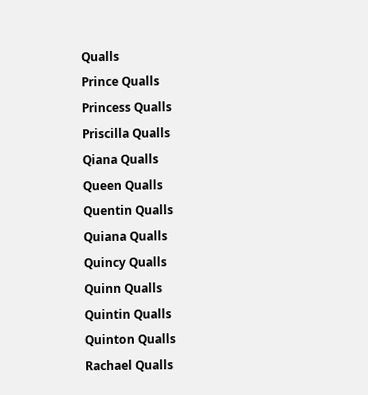Qualls
Prince Qualls
Princess Qualls
Priscilla Qualls
Qiana Qualls
Queen Qualls
Quentin Qualls
Quiana Qualls
Quincy Qualls
Quinn Qualls
Quintin Qualls
Quinton Qualls
Rachael Qualls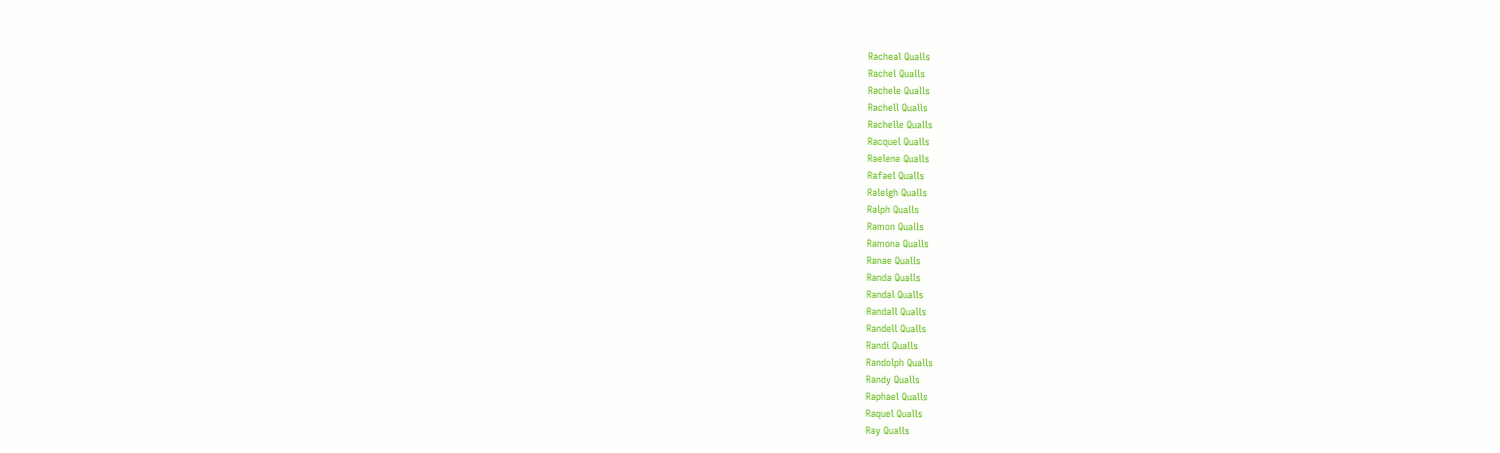Racheal Qualls
Rachel Qualls
Rachele Qualls
Rachell Qualls
Rachelle Qualls
Racquel Qualls
Raelene Qualls
Rafael Qualls
Raleigh Qualls
Ralph Qualls
Ramon Qualls
Ramona Qualls
Ranae Qualls
Randa Qualls
Randal Qualls
Randall Qualls
Randell Qualls
Randi Qualls
Randolph Qualls
Randy Qualls
Raphael Qualls
Raquel Qualls
Ray Qualls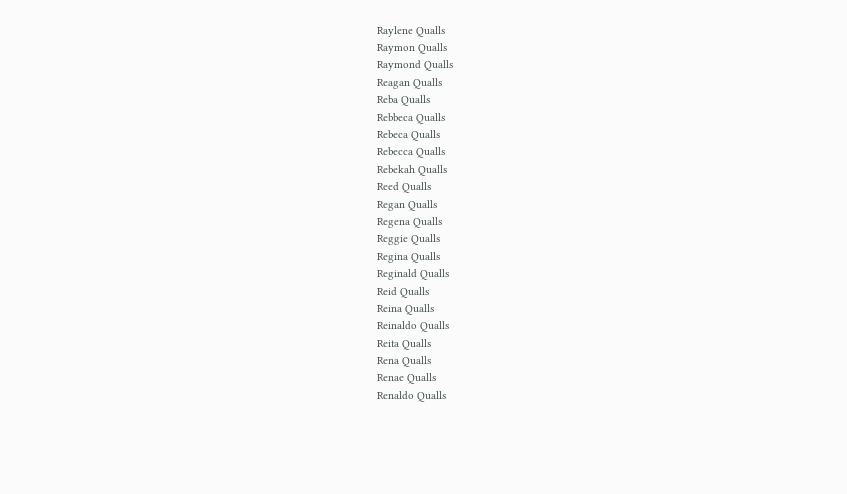Raylene Qualls
Raymon Qualls
Raymond Qualls
Reagan Qualls
Reba Qualls
Rebbeca Qualls
Rebeca Qualls
Rebecca Qualls
Rebekah Qualls
Reed Qualls
Regan Qualls
Regena Qualls
Reggie Qualls
Regina Qualls
Reginald Qualls
Reid Qualls
Reina Qualls
Reinaldo Qualls
Reita Qualls
Rena Qualls
Renae Qualls
Renaldo Qualls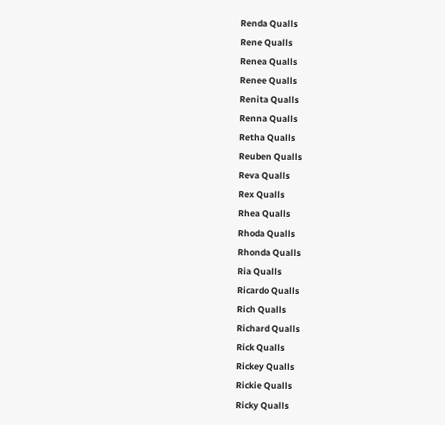Renda Qualls
Rene Qualls
Renea Qualls
Renee Qualls
Renita Qualls
Renna Qualls
Retha Qualls
Reuben Qualls
Reva Qualls
Rex Qualls
Rhea Qualls
Rhoda Qualls
Rhonda Qualls
Ria Qualls
Ricardo Qualls
Rich Qualls
Richard Qualls
Rick Qualls
Rickey Qualls
Rickie Qualls
Ricky Qualls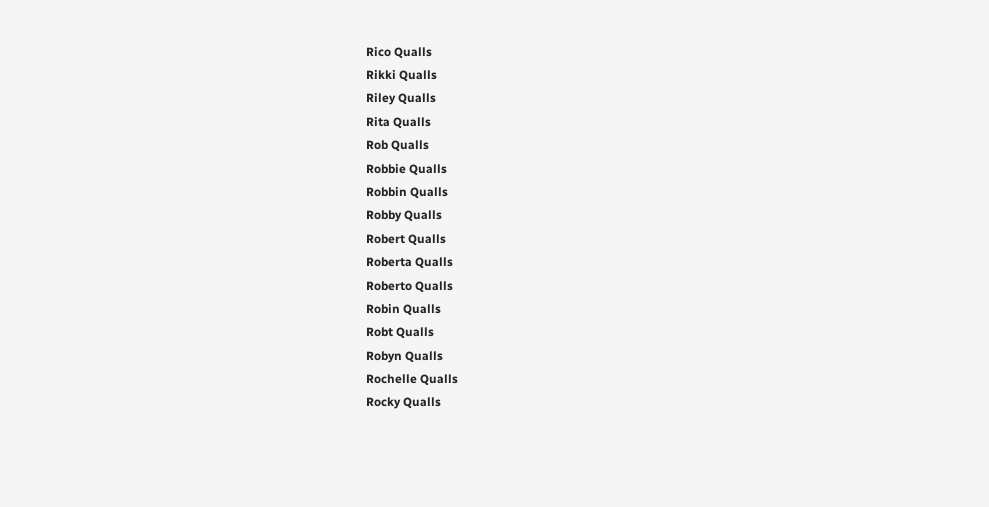Rico Qualls
Rikki Qualls
Riley Qualls
Rita Qualls
Rob Qualls
Robbie Qualls
Robbin Qualls
Robby Qualls
Robert Qualls
Roberta Qualls
Roberto Qualls
Robin Qualls
Robt Qualls
Robyn Qualls
Rochelle Qualls
Rocky Qualls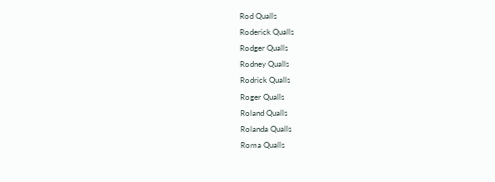Rod Qualls
Roderick Qualls
Rodger Qualls
Rodney Qualls
Rodrick Qualls
Roger Qualls
Roland Qualls
Rolanda Qualls
Roma Qualls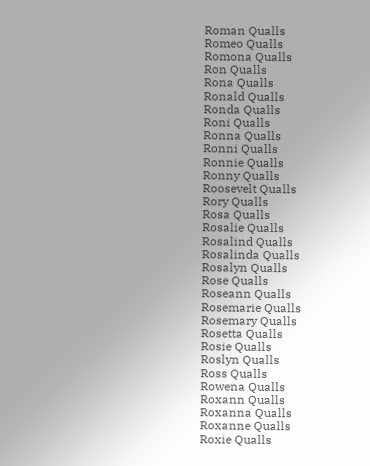Roman Qualls
Romeo Qualls
Romona Qualls
Ron Qualls
Rona Qualls
Ronald Qualls
Ronda Qualls
Roni Qualls
Ronna Qualls
Ronni Qualls
Ronnie Qualls
Ronny Qualls
Roosevelt Qualls
Rory Qualls
Rosa Qualls
Rosalie Qualls
Rosalind Qualls
Rosalinda Qualls
Rosalyn Qualls
Rose Qualls
Roseann Qualls
Rosemarie Qualls
Rosemary Qualls
Rosetta Qualls
Rosie Qualls
Roslyn Qualls
Ross Qualls
Rowena Qualls
Roxann Qualls
Roxanna Qualls
Roxanne Qualls
Roxie Qualls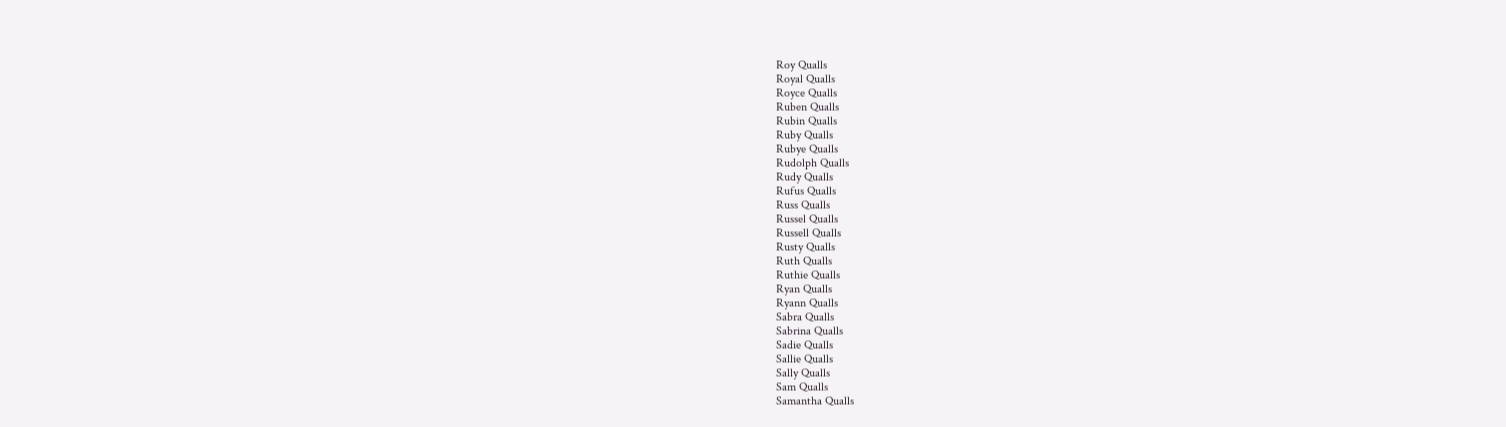Roy Qualls
Royal Qualls
Royce Qualls
Ruben Qualls
Rubin Qualls
Ruby Qualls
Rubye Qualls
Rudolph Qualls
Rudy Qualls
Rufus Qualls
Russ Qualls
Russel Qualls
Russell Qualls
Rusty Qualls
Ruth Qualls
Ruthie Qualls
Ryan Qualls
Ryann Qualls
Sabra Qualls
Sabrina Qualls
Sadie Qualls
Sallie Qualls
Sally Qualls
Sam Qualls
Samantha Qualls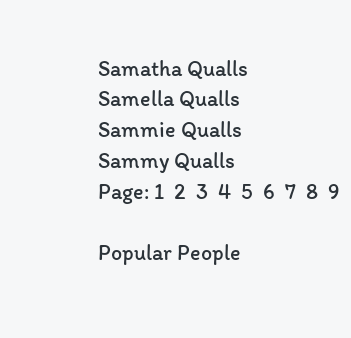Samatha Qualls
Samella Qualls
Sammie Qualls
Sammy Qualls
Page: 1  2  3  4  5  6  7  8  9

Popular People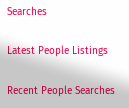Searches

Latest People Listings

Recent People Searches